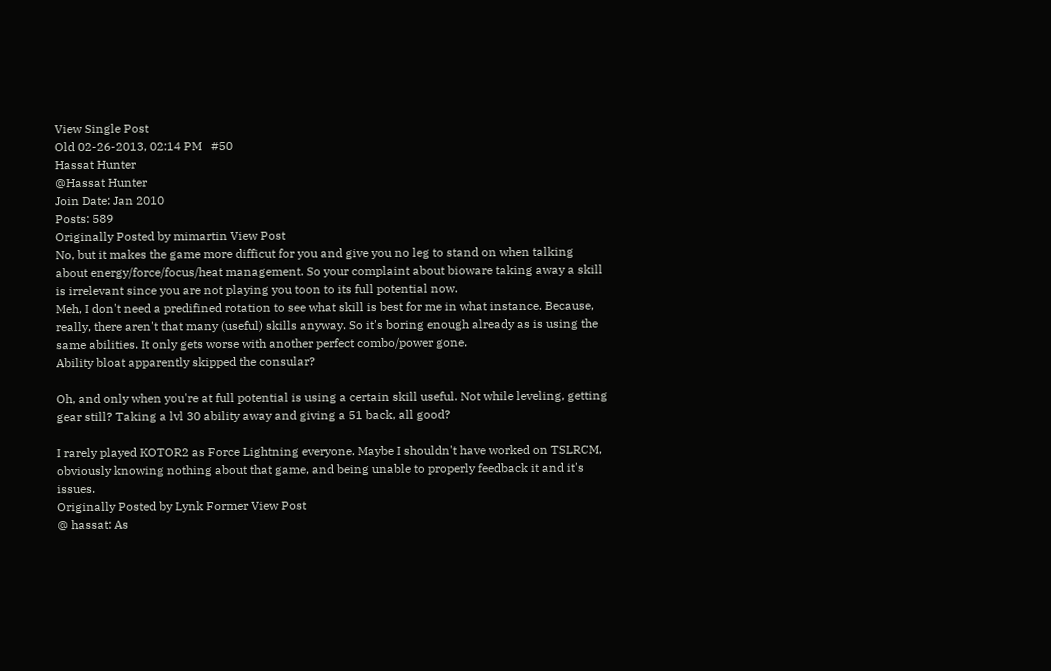View Single Post
Old 02-26-2013, 02:14 PM   #50
Hassat Hunter
@Hassat Hunter
Join Date: Jan 2010
Posts: 589
Originally Posted by mimartin View Post
No, but it makes the game more difficut for you and give you no leg to stand on when talking about energy/force/focus/heat management. So your complaint about bioware taking away a skill is irrelevant since you are not playing you toon to its full potential now.
Meh, I don't need a predifined rotation to see what skill is best for me in what instance. Because, really, there aren't that many (useful) skills anyway. So it's boring enough already as is using the same abilities. It only gets worse with another perfect combo/power gone.
Ability bloat apparently skipped the consular?

Oh, and only when you're at full potential is using a certain skill useful. Not while leveling, getting gear still? Taking a lvl 30 ability away and giving a 51 back, all good?

I rarely played KOTOR2 as Force Lightning everyone. Maybe I shouldn't have worked on TSLRCM, obviously knowing nothing about that game, and being unable to properly feedback it and it's issues.
Originally Posted by Lynk Former View Post
@ hassat: As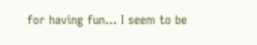for having fun... I seem to be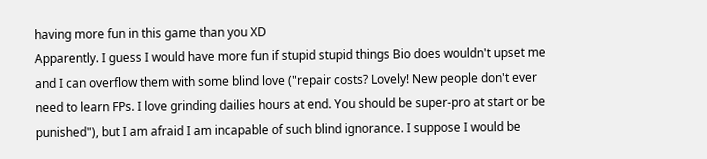having more fun in this game than you XD
Apparently. I guess I would have more fun if stupid stupid things Bio does wouldn't upset me and I can overflow them with some blind love ("repair costs? Lovely! New people don't ever need to learn FPs. I love grinding dailies hours at end. You should be super-pro at start or be punished"), but I am afraid I am incapable of such blind ignorance. I suppose I would be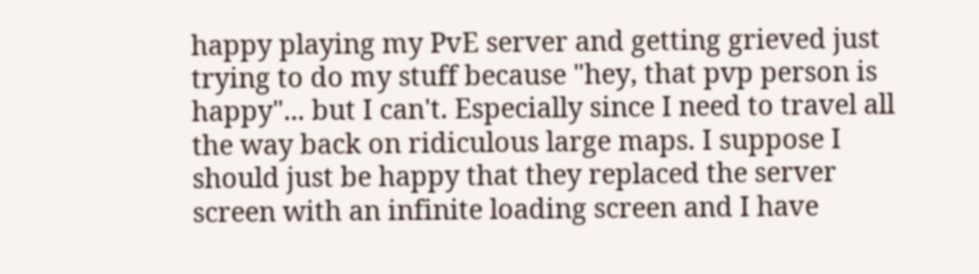happy playing my PvE server and getting grieved just trying to do my stuff because "hey, that pvp person is happy"... but I can't. Especially since I need to travel all the way back on ridiculous large maps. I suppose I should just be happy that they replaced the server screen with an infinite loading screen and I have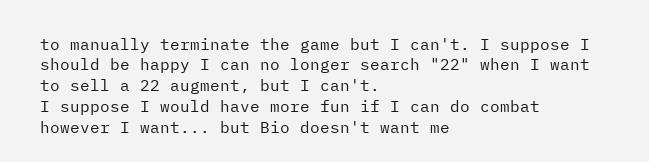to manually terminate the game but I can't. I suppose I should be happy I can no longer search "22" when I want to sell a 22 augment, but I can't.
I suppose I would have more fun if I can do combat however I want... but Bio doesn't want me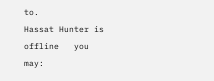to.
Hassat Hunter is offline   you may: